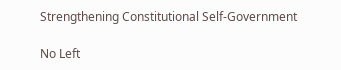Strengthening Constitutional Self-Government

No Left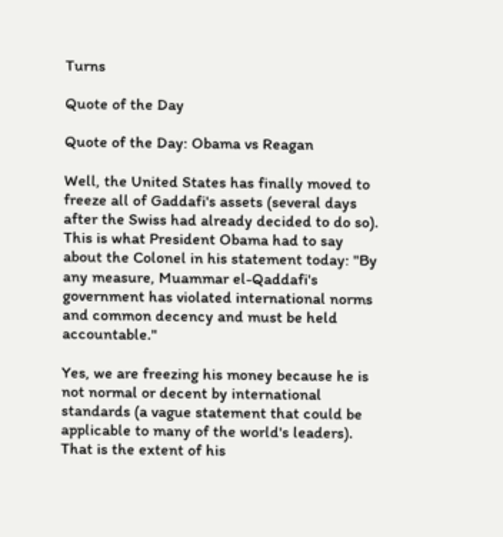Turns

Quote of the Day

Quote of the Day: Obama vs Reagan

Well, the United States has finally moved to freeze all of Gaddafi's assets (several days after the Swiss had already decided to do so). This is what President Obama had to say about the Colonel in his statement today: "By any measure, Muammar el-Qaddafi's government has violated international norms and common decency and must be held accountable."

Yes, we are freezing his money because he is not normal or decent by international standards (a vague statement that could be applicable to many of the world's leaders). That is the extent of his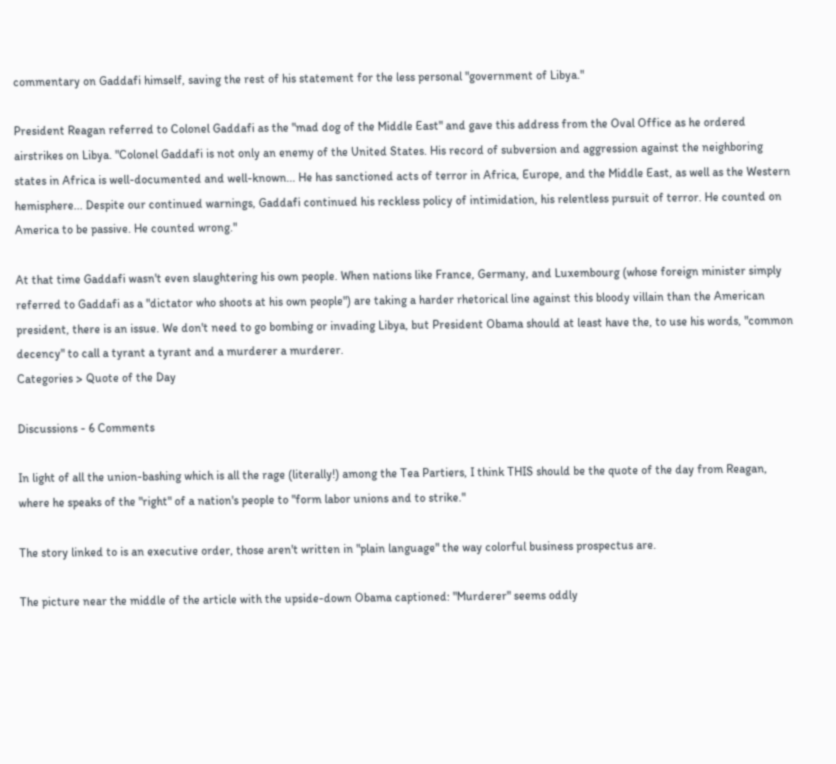commentary on Gaddafi himself, saving the rest of his statement for the less personal "government of Libya."

President Reagan referred to Colonel Gaddafi as the "mad dog of the Middle East" and gave this address from the Oval Office as he ordered airstrikes on Libya. "Colonel Gaddafi is not only an enemy of the United States. His record of subversion and aggression against the neighboring states in Africa is well-documented and well-known... He has sanctioned acts of terror in Africa, Europe, and the Middle East, as well as the Western hemisphere... Despite our continued warnings, Gaddafi continued his reckless policy of intimidation, his relentless pursuit of terror. He counted on America to be passive. He counted wrong."

At that time Gaddafi wasn't even slaughtering his own people. When nations like France, Germany, and Luxembourg (whose foreign minister simply referred to Gaddafi as a "dictator who shoots at his own people") are taking a harder rhetorical line against this bloody villain than the American president, there is an issue. We don't need to go bombing or invading Libya, but President Obama should at least have the, to use his words, "common decency" to call a tyrant a tyrant and a murderer a murderer.
Categories > Quote of the Day

Discussions - 6 Comments

In light of all the union-bashing which is all the rage (literally!) among the Tea Partiers, I think THIS should be the quote of the day from Reagan, where he speaks of the "right" of a nation's people to "form labor unions and to strike."

The story linked to is an executive order, those aren't written in "plain language" the way colorful business prospectus are.

The picture near the middle of the article with the upside-down Obama captioned: "Murderer" seems oddly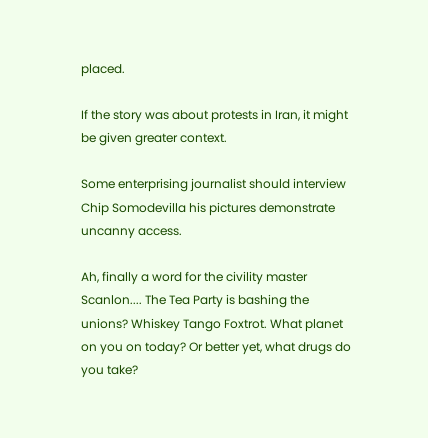placed.

If the story was about protests in Iran, it might be given greater context.

Some enterprising journalist should interview Chip Somodevilla his pictures demonstrate uncanny access.

Ah, finally a word for the civility master Scanlon.... The Tea Party is bashing the unions? Whiskey Tango Foxtrot. What planet on you on today? Or better yet, what drugs do you take?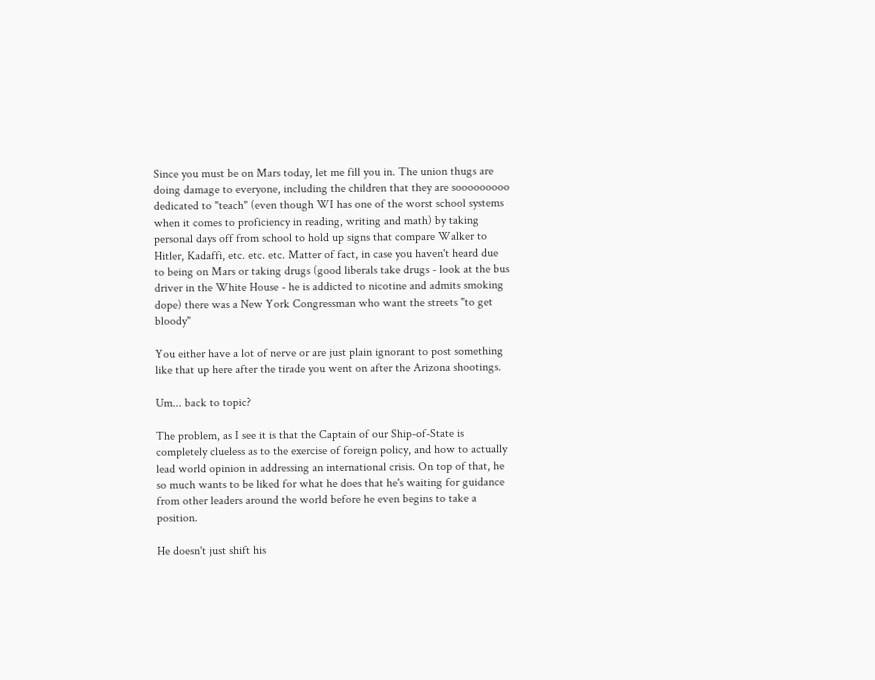Since you must be on Mars today, let me fill you in. The union thugs are doing damage to everyone, including the children that they are sooooooooo dedicated to "teach" (even though WI has one of the worst school systems when it comes to proficiency in reading, writing and math) by taking personal days off from school to hold up signs that compare Walker to Hitler, Kadaffi, etc. etc. etc. Matter of fact, in case you haven't heard due to being on Mars or taking drugs (good liberals take drugs - look at the bus driver in the White House - he is addicted to nicotine and admits smoking dope) there was a New York Congressman who want the streets "to get bloody"

You either have a lot of nerve or are just plain ignorant to post something like that up here after the tirade you went on after the Arizona shootings.

Um... back to topic?

The problem, as I see it is that the Captain of our Ship-of-State is completely clueless as to the exercise of foreign policy, and how to actually lead world opinion in addressing an international crisis. On top of that, he so much wants to be liked for what he does that he's waiting for guidance from other leaders around the world before he even begins to take a position.

He doesn't just shift his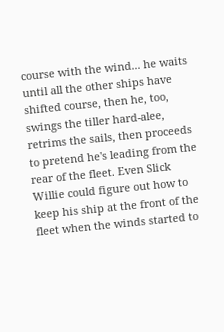course with the wind... he waits until all the other ships have shifted course, then he, too, swings the tiller hard-alee, retrims the sails, then proceeds to pretend he's leading from the rear of the fleet. Even Slick Willie could figure out how to keep his ship at the front of the fleet when the winds started to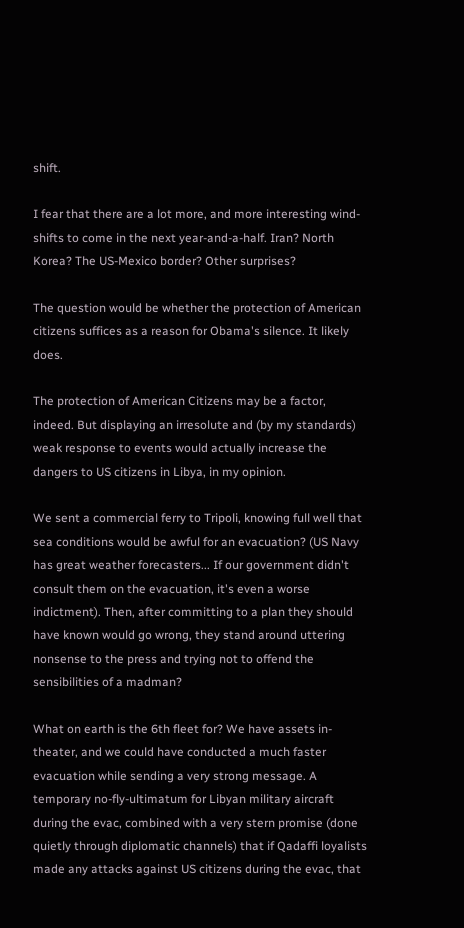shift.

I fear that there are a lot more, and more interesting wind-shifts to come in the next year-and-a-half. Iran? North Korea? The US-Mexico border? Other surprises?

The question would be whether the protection of American citizens suffices as a reason for Obama's silence. It likely does.

The protection of American Citizens may be a factor, indeed. But displaying an irresolute and (by my standards) weak response to events would actually increase the dangers to US citizens in Libya, in my opinion.

We sent a commercial ferry to Tripoli, knowing full well that sea conditions would be awful for an evacuation? (US Navy has great weather forecasters... If our government didn't consult them on the evacuation, it's even a worse indictment). Then, after committing to a plan they should have known would go wrong, they stand around uttering nonsense to the press and trying not to offend the sensibilities of a madman?

What on earth is the 6th fleet for? We have assets in-theater, and we could have conducted a much faster evacuation while sending a very strong message. A temporary no-fly-ultimatum for Libyan military aircraft during the evac, combined with a very stern promise (done quietly through diplomatic channels) that if Qadaffi loyalists made any attacks against US citizens during the evac, that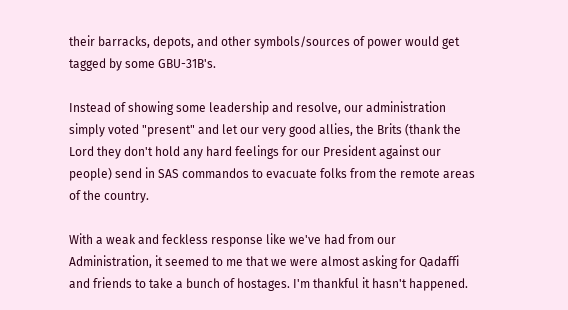their barracks, depots, and other symbols/sources of power would get tagged by some GBU-31B's.

Instead of showing some leadership and resolve, our administration simply voted "present" and let our very good allies, the Brits (thank the Lord they don't hold any hard feelings for our President against our people) send in SAS commandos to evacuate folks from the remote areas of the country.

With a weak and feckless response like we've had from our Administration, it seemed to me that we were almost asking for Qadaffi and friends to take a bunch of hostages. I'm thankful it hasn't happened.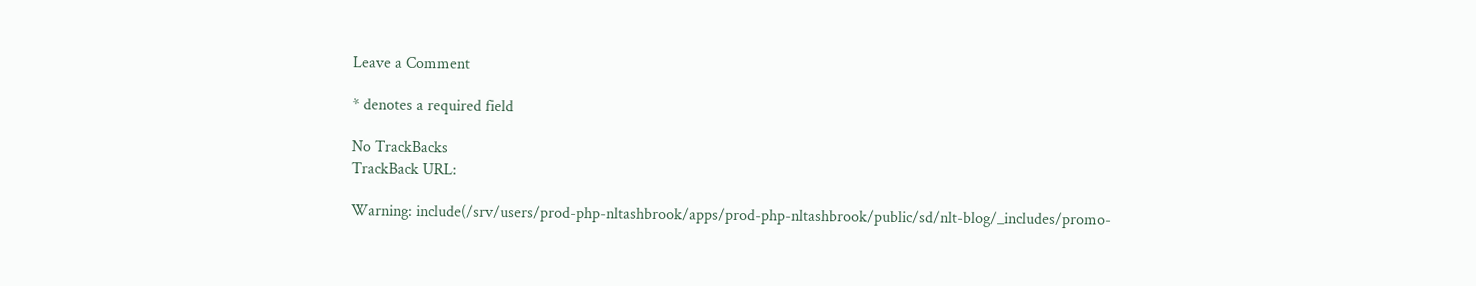Leave a Comment

* denotes a required field

No TrackBacks
TrackBack URL:

Warning: include(/srv/users/prod-php-nltashbrook/apps/prod-php-nltashbrook/public/sd/nlt-blog/_includes/promo-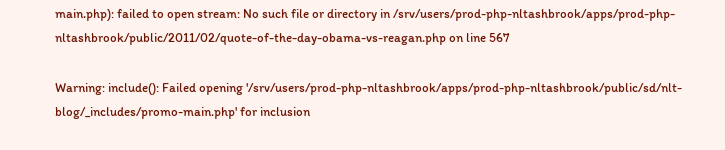main.php): failed to open stream: No such file or directory in /srv/users/prod-php-nltashbrook/apps/prod-php-nltashbrook/public/2011/02/quote-of-the-day-obama-vs-reagan.php on line 567

Warning: include(): Failed opening '/srv/users/prod-php-nltashbrook/apps/prod-php-nltashbrook/public/sd/nlt-blog/_includes/promo-main.php' for inclusion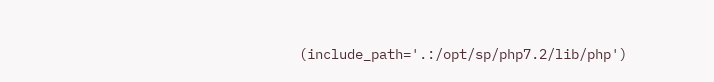(include_path='.:/opt/sp/php7.2/lib/php')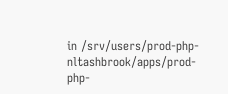in /srv/users/prod-php-nltashbrook/apps/prod-php-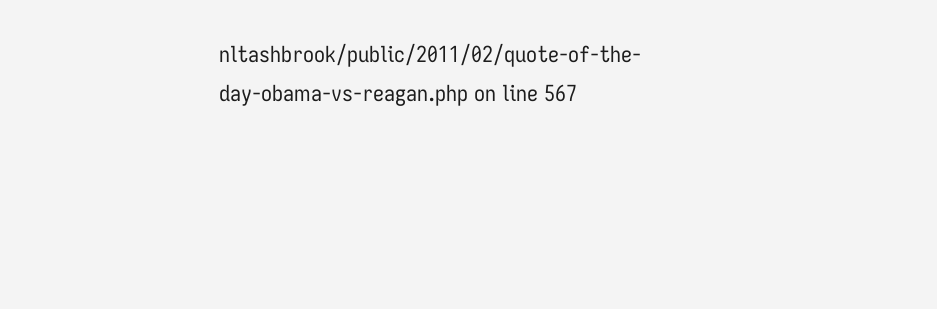nltashbrook/public/2011/02/quote-of-the-day-obama-vs-reagan.php on line 567